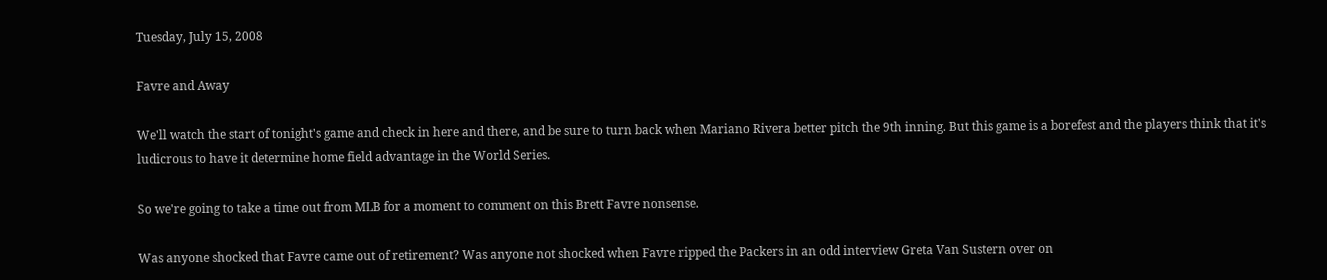Tuesday, July 15, 2008

Favre and Away

We'll watch the start of tonight's game and check in here and there, and be sure to turn back when Mariano Rivera better pitch the 9th inning. But this game is a borefest and the players think that it's ludicrous to have it determine home field advantage in the World Series.

So we're going to take a time out from MLB for a moment to comment on this Brett Favre nonsense.

Was anyone shocked that Favre came out of retirement? Was anyone not shocked when Favre ripped the Packers in an odd interview Greta Van Sustern over on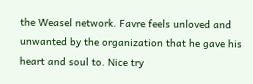the Weasel network. Favre feels unloved and unwanted by the organization that he gave his heart and soul to. Nice try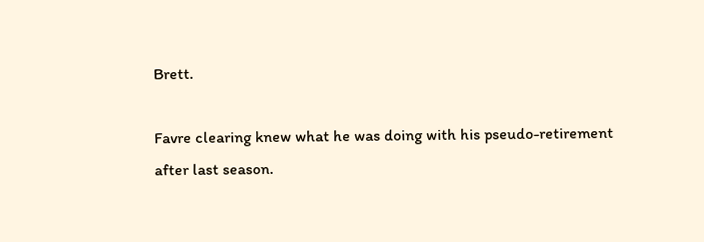Brett.

Favre clearing knew what he was doing with his pseudo-retirement after last season.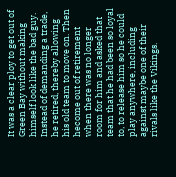It was a clear ploy to get out of Green Bay without making himself look like the bad guy. Instead of demanding a trade, he retired, thereby allowing his old team to move on. Then hecome out of retirement when there was no longer room for him and asked that team that he had been so loyal to, to release him so he could play anywhere, including against maybe one of their rivals like the Vikings.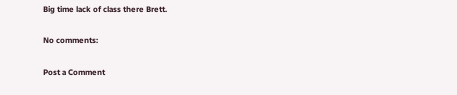Big time lack of class there Brett.

No comments:

Post a Comment